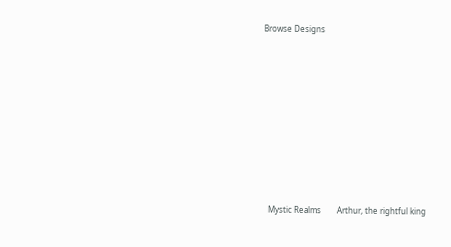Browse Designs









   Mystic Realms        Arthur, the rightful king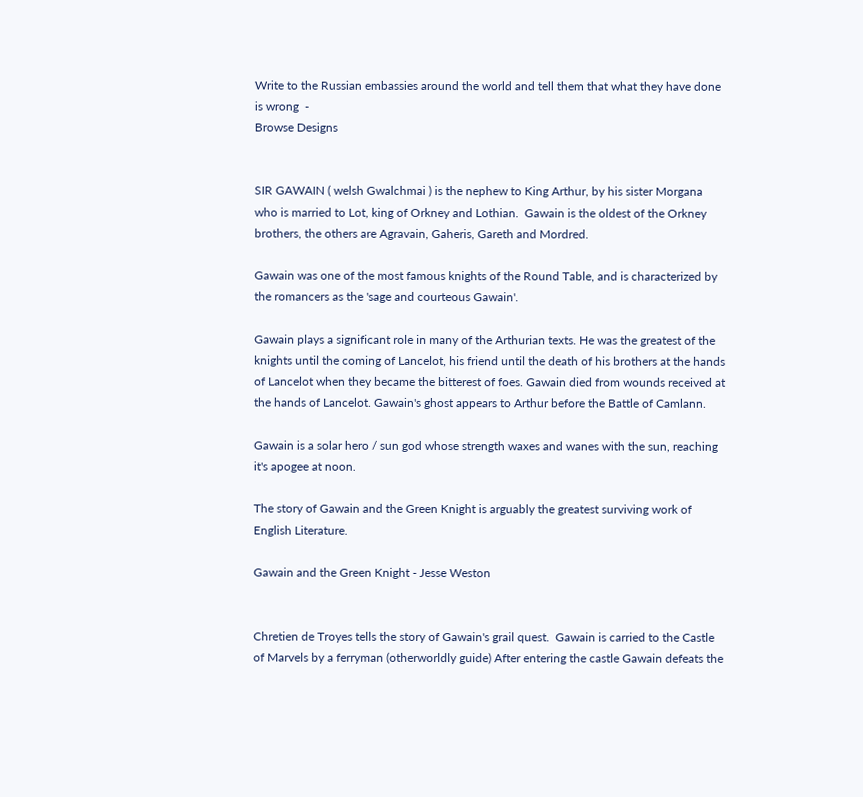Write to the Russian embassies around the world and tell them that what they have done is wrong  -
Browse Designs


SIR GAWAIN ( welsh Gwalchmai ) is the nephew to King Arthur, by his sister Morgana who is married to Lot, king of Orkney and Lothian.  Gawain is the oldest of the Orkney brothers, the others are Agravain, Gaheris, Gareth and Mordred.

Gawain was one of the most famous knights of the Round Table, and is characterized by the romancers as the 'sage and courteous Gawain'.

Gawain plays a significant role in many of the Arthurian texts. He was the greatest of the knights until the coming of Lancelot, his friend until the death of his brothers at the hands of Lancelot when they became the bitterest of foes. Gawain died from wounds received at the hands of Lancelot. Gawain's ghost appears to Arthur before the Battle of Camlann.

Gawain is a solar hero / sun god whose strength waxes and wanes with the sun, reaching it's apogee at noon.

The story of Gawain and the Green Knight is arguably the greatest surviving work of English Literature.

Gawain and the Green Knight - Jesse Weston


Chretien de Troyes tells the story of Gawain's grail quest.  Gawain is carried to the Castle of Marvels by a ferryman (otherworldly guide) After entering the castle Gawain defeats the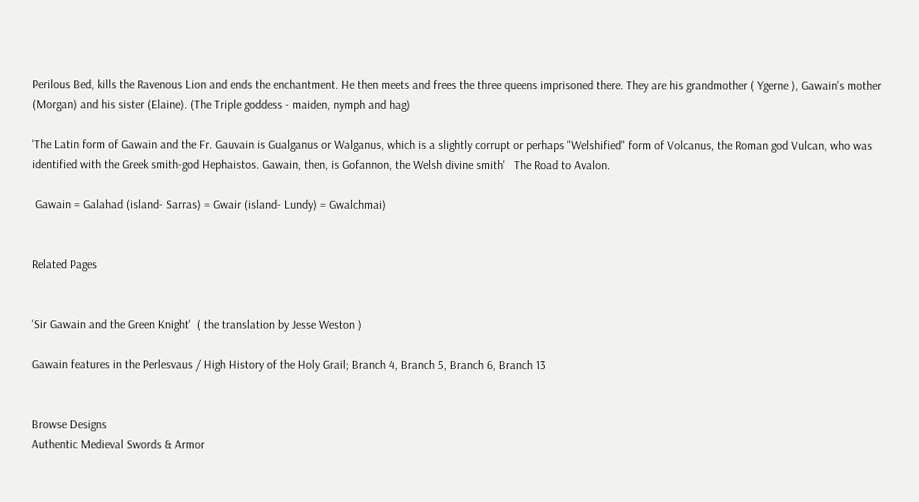Perilous Bed, kills the Ravenous Lion and ends the enchantment. He then meets and frees the three queens imprisoned there. They are his grandmother ( Ygerne ), Gawain's mother (Morgan) and his sister (Elaine). (The Triple goddess - maiden, nymph and hag)

'The Latin form of Gawain and the Fr. Gauvain is Gualganus or Walganus, which is a slightly corrupt or perhaps "Welshified" form of Volcanus, the Roman god Vulcan, who was identified with the Greek smith-god Hephaistos. Gawain, then, is Gofannon, the Welsh divine smith'   The Road to Avalon.

 Gawain = Galahad (island- Sarras) = Gwair (island- Lundy) = Gwalchmai)


Related Pages


'Sir Gawain and the Green Knight'  ( the translation by Jesse Weston )

Gawain features in the Perlesvaus / High History of the Holy Grail; Branch 4, Branch 5, Branch 6, Branch 13


Browse Designs
Authentic Medieval Swords & Armor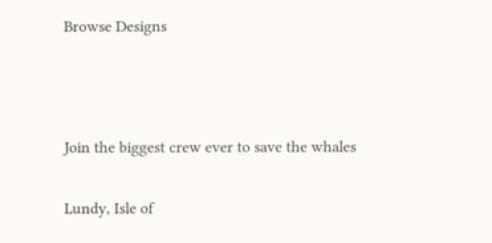Browse Designs



Join the biggest crew ever to save the whales

Lundy, Isle of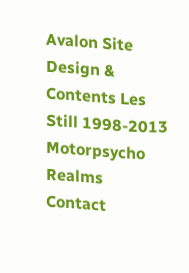Avalon Site Design & Contents Les Still 1998-2013 Motorpsycho Realms   Contact